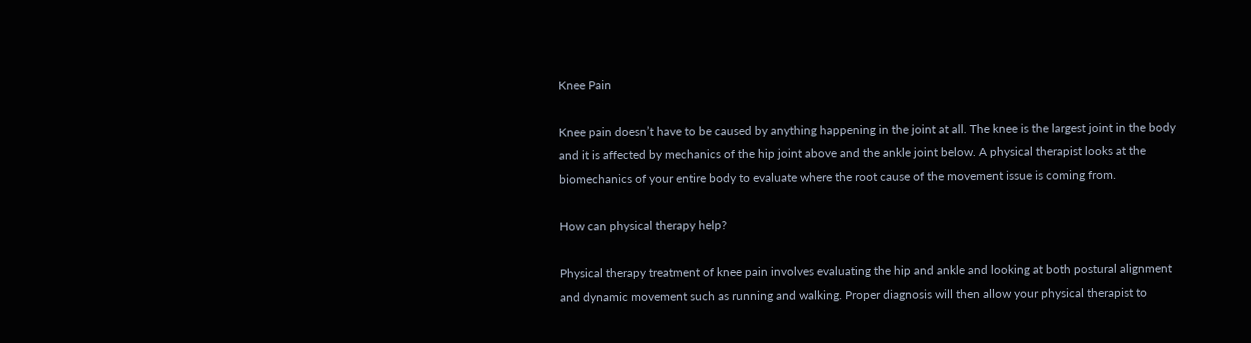Knee Pain

Knee pain doesn’t have to be caused by anything happening in the joint at all. The knee is the largest joint in the body and it is affected by mechanics of the hip joint above and the ankle joint below. A physical therapist looks at the biomechanics of your entire body to evaluate where the root cause of the movement issue is coming from.

How can physical therapy help?

Physical therapy treatment of knee pain involves evaluating the hip and ankle and looking at both postural alignment and dynamic movement such as running and walking. Proper diagnosis will then allow your physical therapist to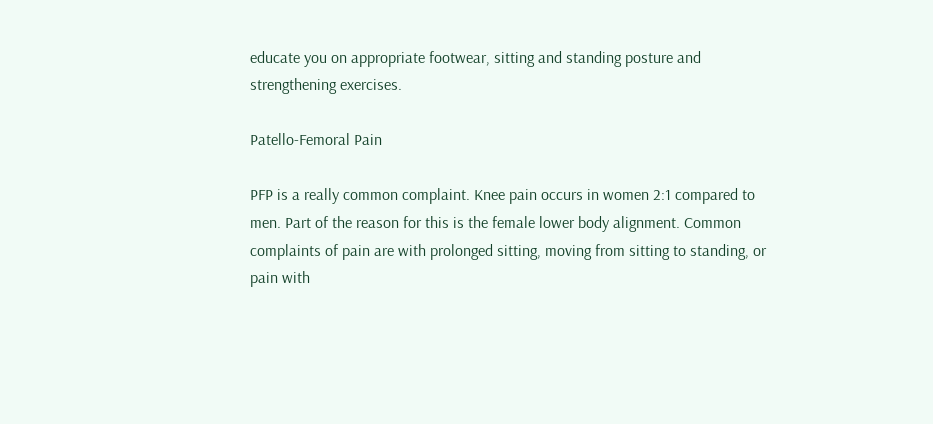educate you on appropriate footwear, sitting and standing posture and strengthening exercises.

Patello-Femoral Pain

PFP is a really common complaint. Knee pain occurs in women 2:1 compared to men. Part of the reason for this is the female lower body alignment. Common complaints of pain are with prolonged sitting, moving from sitting to standing, or pain with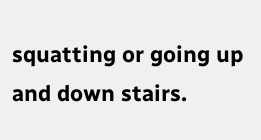squatting or going up and down stairs.